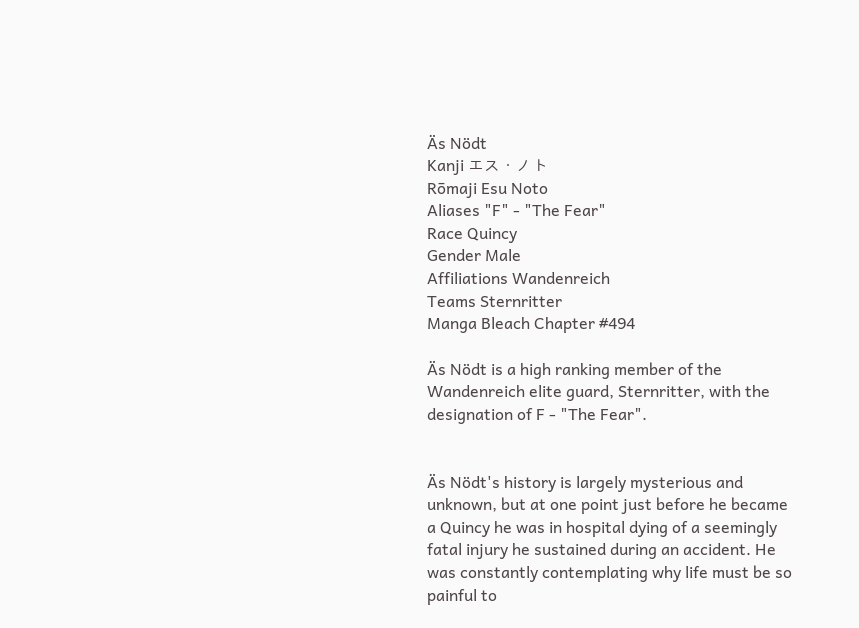Äs Nödt
Kanji エス・ノト
Rōmaji Esu Noto
Aliases "F" - "The Fear"
Race Quincy
Gender Male
Affiliations Wandenreich
Teams Sternritter
Manga Bleach Chapter #494

Äs Nödt is a high ranking member of the Wandenreich elite guard, Sternritter, with the designation of F - "The Fear".


Äs Nödt's history is largely mysterious and unknown, but at one point just before he became a Quincy he was in hospital dying of a seemingly fatal injury he sustained during an accident. He was constantly contemplating why life must be so painful to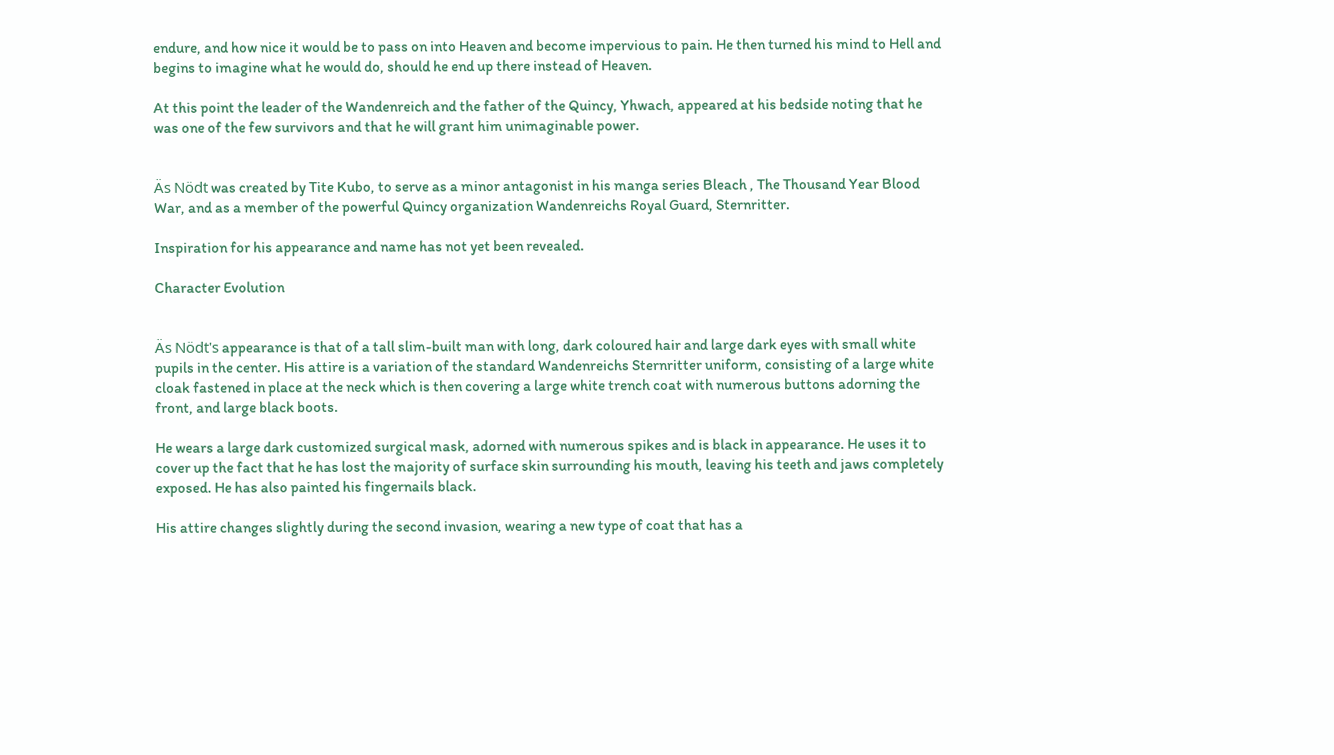endure, and how nice it would be to pass on into Heaven and become impervious to pain. He then turned his mind to Hell and begins to imagine what he would do, should he end up there instead of Heaven.

At this point the leader of the Wandenreich and the father of the Quincy, Yhwach, appeared at his bedside noting that he was one of the few survivors and that he will grant him unimaginable power.


Äs Nödt was created by Tite Kubo, to serve as a minor antagonist in his manga series Bleach , The Thousand Year Blood War, and as a member of the powerful Quincy organization Wandenreichs Royal Guard, Sternritter.

Inspiration for his appearance and name has not yet been revealed.

Character Evolution


Äs Nödt's appearance is that of a tall slim-built man with long, dark coloured hair and large dark eyes with small white pupils in the center. His attire is a variation of the standard Wandenreichs Sternritter uniform, consisting of a large white cloak fastened in place at the neck which is then covering a large white trench coat with numerous buttons adorning the front, and large black boots.

He wears a large dark customized surgical mask, adorned with numerous spikes and is black in appearance. He uses it to cover up the fact that he has lost the majority of surface skin surrounding his mouth, leaving his teeth and jaws completely exposed. He has also painted his fingernails black.

His attire changes slightly during the second invasion, wearing a new type of coat that has a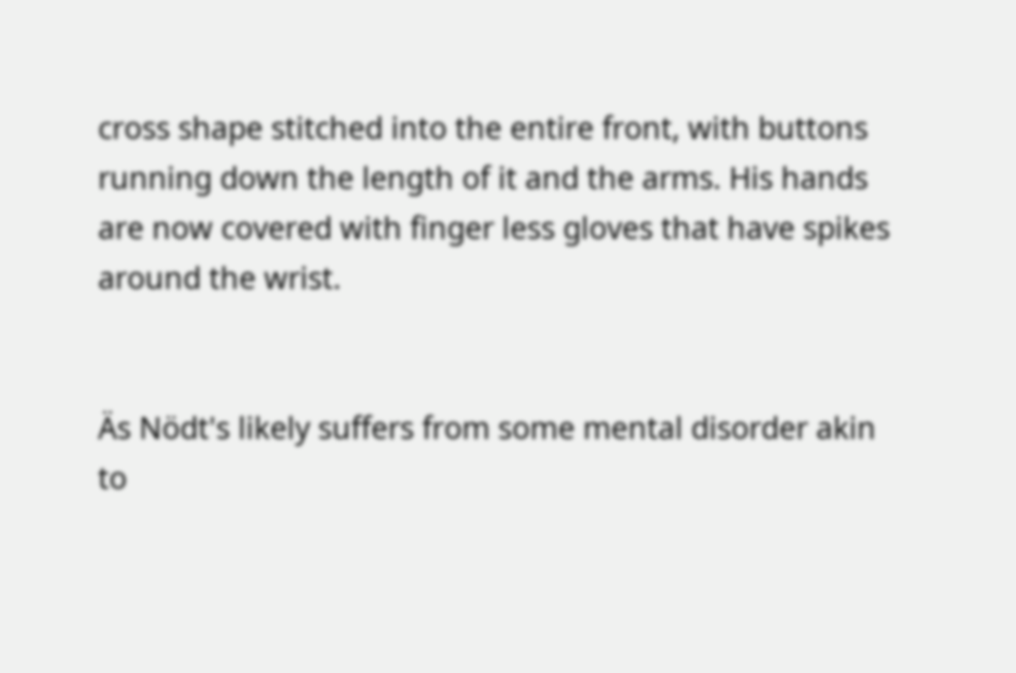cross shape stitched into the entire front, with buttons running down the length of it and the arms. His hands are now covered with finger less gloves that have spikes around the wrist.


Äs Nödt's likely suffers from some mental disorder akin to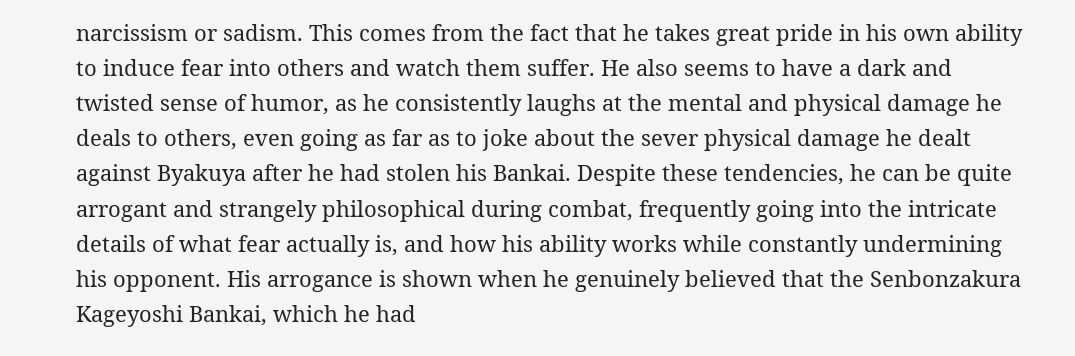narcissism or sadism. This comes from the fact that he takes great pride in his own ability to induce fear into others and watch them suffer. He also seems to have a dark and twisted sense of humor, as he consistently laughs at the mental and physical damage he deals to others, even going as far as to joke about the sever physical damage he dealt against Byakuya after he had stolen his Bankai. Despite these tendencies, he can be quite arrogant and strangely philosophical during combat, frequently going into the intricate details of what fear actually is, and how his ability works while constantly undermining his opponent. His arrogance is shown when he genuinely believed that the Senbonzakura Kageyoshi Bankai, which he had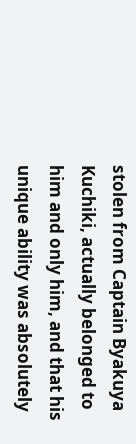stolen from Captain Byakuya Kuchiki, actually belonged to him and only him, and that his unique ability was absolutely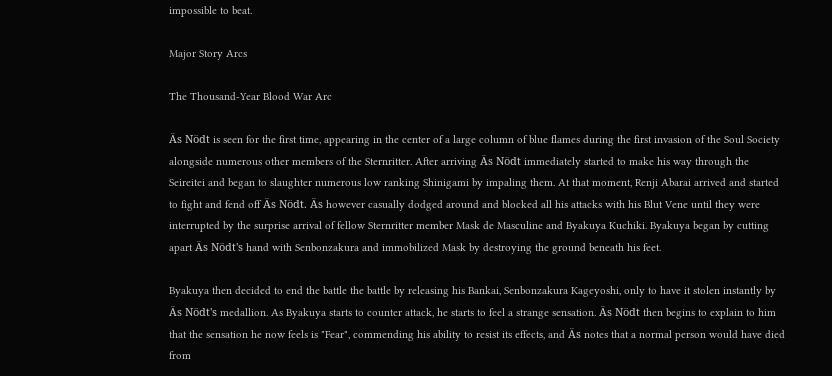impossible to beat.

Major Story Arcs

The Thousand-Year Blood War Arc

Äs Nödt is seen for the first time, appearing in the center of a large column of blue flames during the first invasion of the Soul Society alongside numerous other members of the Sternritter. After arriving Äs Nödt immediately started to make his way through the Seireitei and began to slaughter numerous low ranking Shinigami by impaling them. At that moment, Renji Abarai arrived and started to fight and fend off Äs Nödt. Äs however casually dodged around and blocked all his attacks with his Blut Vene until they were interrupted by the surprise arrival of fellow Sternritter member Mask de Masculine and Byakuya Kuchiki. Byakuya began by cutting apart Äs Nödt's hand with Senbonzakura and immobilized Mask by destroying the ground beneath his feet.

Byakuya then decided to end the battle the battle by releasing his Bankai, Senbonzakura Kageyoshi, only to have it stolen instantly by Äs Nödt's medallion. As Byakuya starts to counter attack, he starts to feel a strange sensation. Äs Nödt then begins to explain to him that the sensation he now feels is "Fear", commending his ability to resist its effects, and Äs notes that a normal person would have died from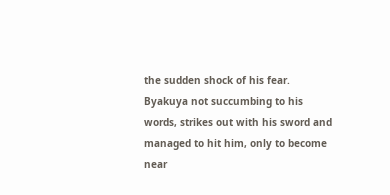the sudden shock of his fear. Byakuya not succumbing to his words, strikes out with his sword and managed to hit him, only to become near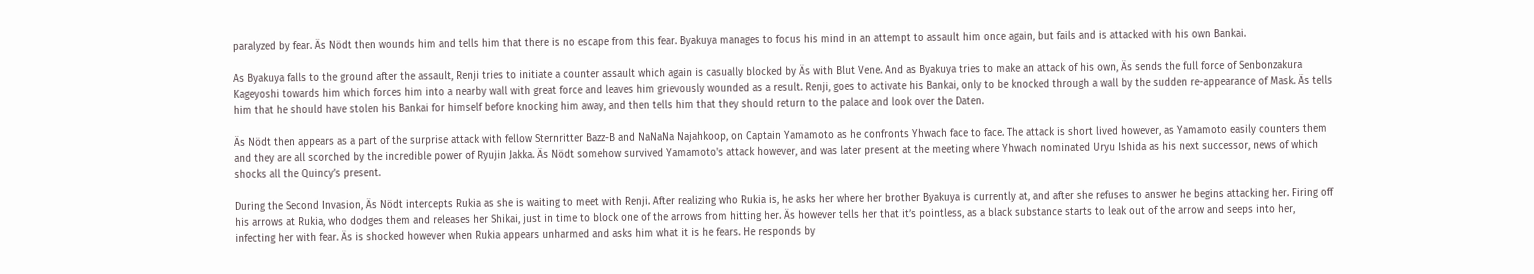paralyzed by fear. Äs Nödt then wounds him and tells him that there is no escape from this fear. Byakuya manages to focus his mind in an attempt to assault him once again, but fails and is attacked with his own Bankai.

As Byakuya falls to the ground after the assault, Renji tries to initiate a counter assault which again is casually blocked by Äs with Blut Vene. And as Byakuya tries to make an attack of his own, Äs sends the full force of Senbonzakura Kageyoshi towards him which forces him into a nearby wall with great force and leaves him grievously wounded as a result. Renji, goes to activate his Bankai, only to be knocked through a wall by the sudden re-appearance of Mask. Äs tells him that he should have stolen his Bankai for himself before knocking him away, and then tells him that they should return to the palace and look over the Daten.

Äs Nödt then appears as a part of the surprise attack with fellow Sternritter Bazz-B and NaNaNa Najahkoop, on Captain Yamamoto as he confronts Yhwach face to face. The attack is short lived however, as Yamamoto easily counters them and they are all scorched by the incredible power of Ryujin Jakka. Äs Nödt somehow survived Yamamoto's attack however, and was later present at the meeting where Yhwach nominated Uryu Ishida as his next successor, news of which shocks all the Quincy’s present.

During the Second Invasion, Äs Nödt intercepts Rukia as she is waiting to meet with Renji. After realizing who Rukia is, he asks her where her brother Byakuya is currently at, and after she refuses to answer he begins attacking her. Firing off his arrows at Rukia, who dodges them and releases her Shikai, just in time to block one of the arrows from hitting her. Äs however tells her that it’s pointless, as a black substance starts to leak out of the arrow and seeps into her, infecting her with fear. Äs is shocked however when Rukia appears unharmed and asks him what it is he fears. He responds by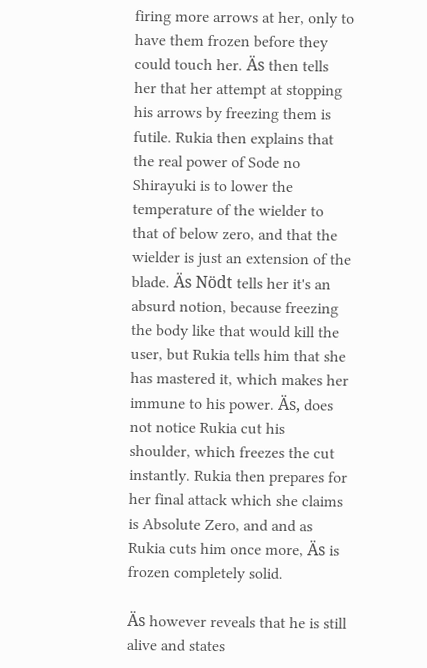firing more arrows at her, only to have them frozen before they could touch her. Äs then tells her that her attempt at stopping his arrows by freezing them is futile. Rukia then explains that the real power of Sode no Shirayuki is to lower the temperature of the wielder to that of below zero, and that the wielder is just an extension of the blade. Äs Nödt tells her it's an absurd notion, because freezing the body like that would kill the user, but Rukia tells him that she has mastered it, which makes her immune to his power. Äs, does not notice Rukia cut his shoulder, which freezes the cut instantly. Rukia then prepares for her final attack which she claims is Absolute Zero, and and as Rukia cuts him once more, Äs is frozen completely solid.

Äs however reveals that he is still alive and states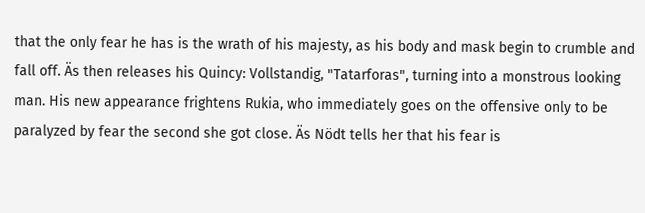that the only fear he has is the wrath of his majesty, as his body and mask begin to crumble and fall off. Äs then releases his Quincy: Vollstandig, "Tatarforas", turning into a monstrous looking man. His new appearance frightens Rukia, who immediately goes on the offensive only to be paralyzed by fear the second she got close. Äs Nödt tells her that his fear is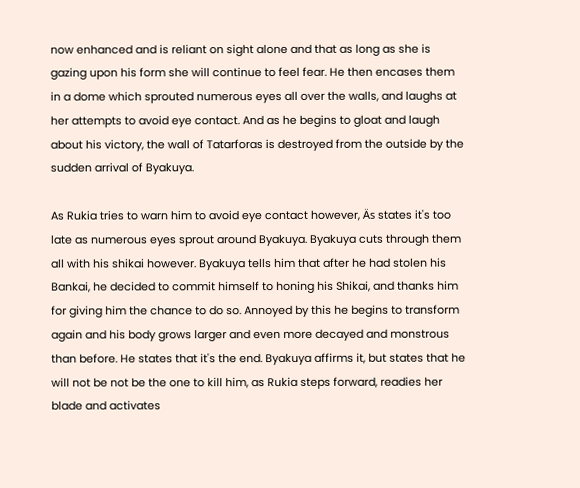now enhanced and is reliant on sight alone and that as long as she is gazing upon his form she will continue to feel fear. He then encases them in a dome which sprouted numerous eyes all over the walls, and laughs at her attempts to avoid eye contact. And as he begins to gloat and laugh about his victory, the wall of Tatarforas is destroyed from the outside by the sudden arrival of Byakuya.

As Rukia tries to warn him to avoid eye contact however, Äs states it's too late as numerous eyes sprout around Byakuya. Byakuya cuts through them all with his shikai however. Byakuya tells him that after he had stolen his Bankai, he decided to commit himself to honing his Shikai, and thanks him for giving him the chance to do so. Annoyed by this he begins to transform again and his body grows larger and even more decayed and monstrous than before. He states that it's the end. Byakuya affirms it, but states that he will not be not be the one to kill him, as Rukia steps forward, readies her blade and activates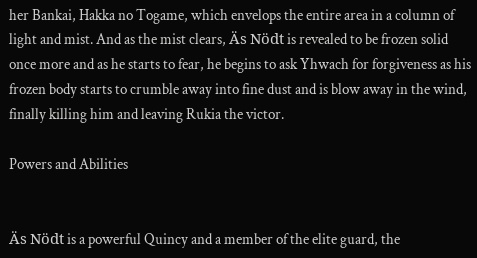her Bankai, Hakka no Togame, which envelops the entire area in a column of light and mist. And as the mist clears, Äs Nödt is revealed to be frozen solid once more and as he starts to fear, he begins to ask Yhwach for forgiveness as his frozen body starts to crumble away into fine dust and is blow away in the wind, finally killing him and leaving Rukia the victor.

Powers and Abilities


Äs Nödt is a powerful Quincy and a member of the elite guard, the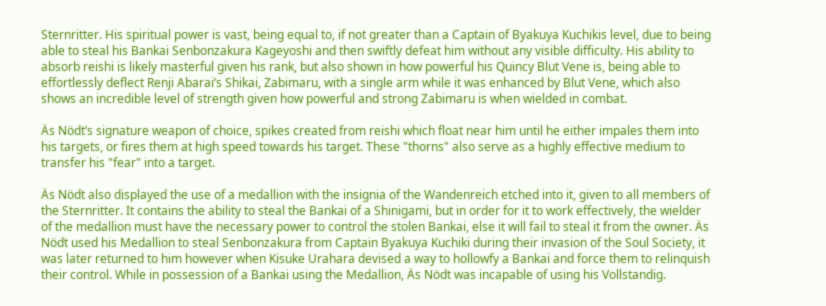Sternritter. His spiritual power is vast, being equal to, if not greater than a Captain of Byakuya Kuchikis level, due to being able to steal his Bankai Senbonzakura Kageyoshi and then swiftly defeat him without any visible difficulty. His ability to absorb reishi is likely masterful given his rank, but also shown in how powerful his Quincy Blut Vene is, being able to effortlessly deflect Renji Abarai’s Shikai, Zabimaru, with a single arm while it was enhanced by Blut Vene, which also shows an incredible level of strength given how powerful and strong Zabimaru is when wielded in combat.

Äs Nödt’s signature weapon of choice, spikes created from reishi which float near him until he either impales them into his targets, or fires them at high speed towards his target. These "thorns" also serve as a highly effective medium to transfer his "fear" into a target.

Äs Nödt also displayed the use of a medallion with the insignia of the Wandenreich etched into it, given to all members of the Sternritter. It contains the ability to steal the Bankai of a Shinigami, but in order for it to work effectively, the wielder of the medallion must have the necessary power to control the stolen Bankai, else it will fail to steal it from the owner. Äs Nödt used his Medallion to steal Senbonzakura from Captain Byakuya Kuchiki during their invasion of the Soul Society, it was later returned to him however when Kisuke Urahara devised a way to hollowfy a Bankai and force them to relinquish their control. While in possession of a Bankai using the Medallion, Äs Nödt was incapable of using his Vollstandig.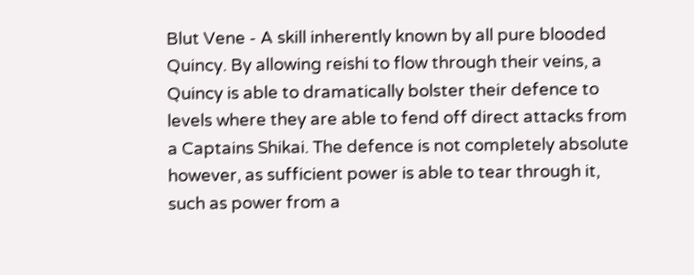Blut Vene - A skill inherently known by all pure blooded Quincy. By allowing reishi to flow through their veins, a Quincy is able to dramatically bolster their defence to levels where they are able to fend off direct attacks from a Captains Shikai. The defence is not completely absolute however, as sufficient power is able to tear through it, such as power from a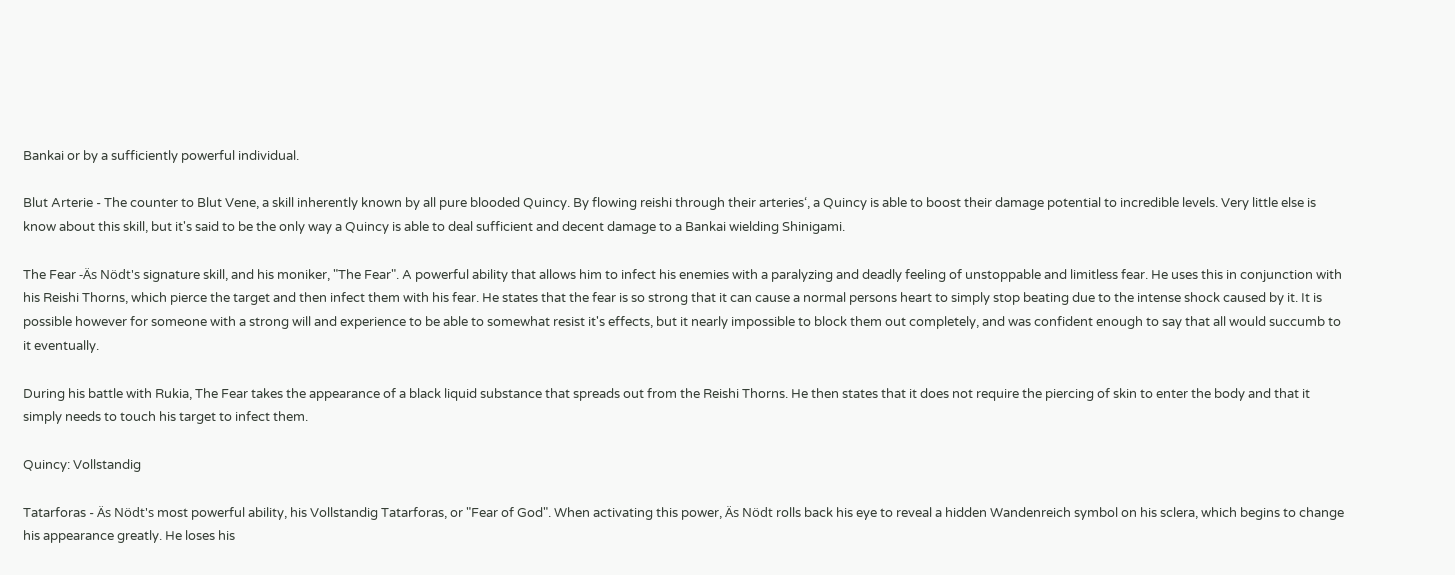Bankai or by a sufficiently powerful individual.

Blut Arterie - The counter to Blut Vene, a skill inherently known by all pure blooded Quincy. By flowing reishi through their arteries‘, a Quincy is able to boost their damage potential to incredible levels. Very little else is know about this skill, but it's said to be the only way a Quincy is able to deal sufficient and decent damage to a Bankai wielding Shinigami.

The Fear -Äs Nödt's signature skill, and his moniker, "The Fear". A powerful ability that allows him to infect his enemies with a paralyzing and deadly feeling of unstoppable and limitless fear. He uses this in conjunction with his Reishi Thorns, which pierce the target and then infect them with his fear. He states that the fear is so strong that it can cause a normal persons heart to simply stop beating due to the intense shock caused by it. It is possible however for someone with a strong will and experience to be able to somewhat resist it's effects, but it nearly impossible to block them out completely, and was confident enough to say that all would succumb to it eventually.

During his battle with Rukia, The Fear takes the appearance of a black liquid substance that spreads out from the Reishi Thorns. He then states that it does not require the piercing of skin to enter the body and that it simply needs to touch his target to infect them.

Quincy: Vollstandig

Tatarforas - Äs Nödt's most powerful ability, his Vollstandig Tatarforas, or "Fear of God". When activating this power, Äs Nödt rolls back his eye to reveal a hidden Wandenreich symbol on his sclera, which begins to change his appearance greatly. He loses his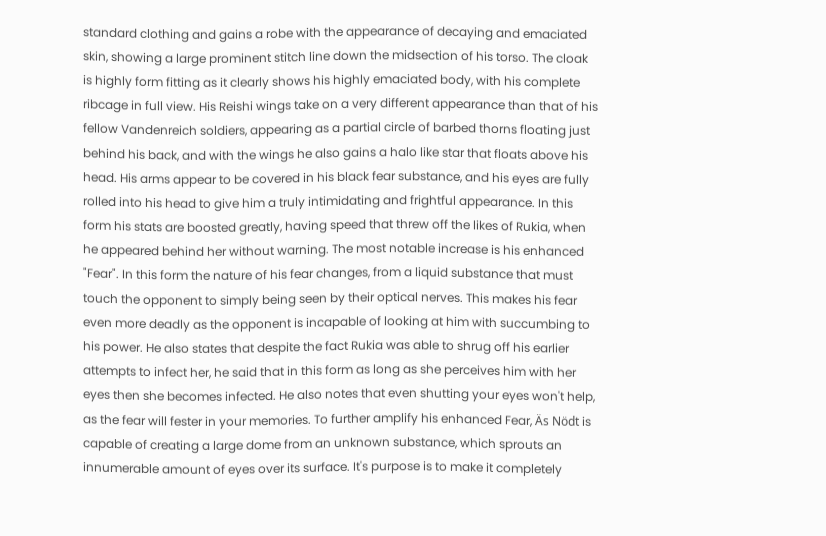standard clothing and gains a robe with the appearance of decaying and emaciated skin, showing a large prominent stitch line down the midsection of his torso. The cloak is highly form fitting as it clearly shows his highly emaciated body, with his complete ribcage in full view. His Reishi wings take on a very different appearance than that of his fellow Vandenreich soldiers, appearing as a partial circle of barbed thorns floating just behind his back, and with the wings he also gains a halo like star that floats above his head. His arms appear to be covered in his black fear substance, and his eyes are fully rolled into his head to give him a truly intimidating and frightful appearance. In this form his stats are boosted greatly, having speed that threw off the likes of Rukia, when he appeared behind her without warning. The most notable increase is his enhanced "Fear". In this form the nature of his fear changes, from a liquid substance that must touch the opponent to simply being seen by their optical nerves. This makes his fear even more deadly as the opponent is incapable of looking at him with succumbing to his power. He also states that despite the fact Rukia was able to shrug off his earlier attempts to infect her, he said that in this form as long as she perceives him with her eyes then she becomes infected. He also notes that even shutting your eyes won't help, as the fear will fester in your memories. To further amplify his enhanced Fear, Äs Nödt is capable of creating a large dome from an unknown substance, which sprouts an innumerable amount of eyes over its surface. It's purpose is to make it completely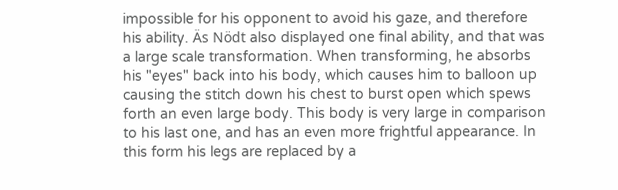impossible for his opponent to avoid his gaze, and therefore his ability. Äs Nödt also displayed one final ability, and that was a large scale transformation. When transforming, he absorbs his "eyes" back into his body, which causes him to balloon up causing the stitch down his chest to burst open which spews forth an even large body. This body is very large in comparison to his last one, and has an even more frightful appearance. In this form his legs are replaced by a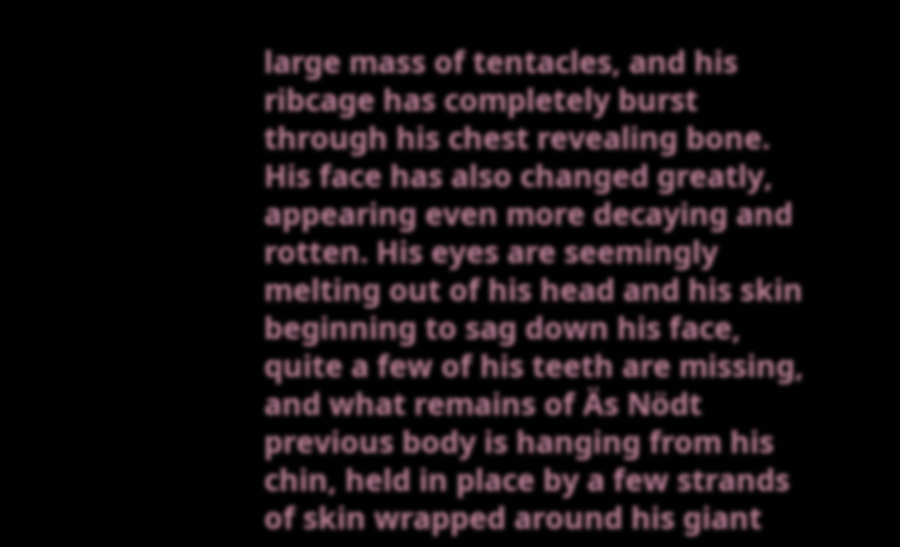large mass of tentacles, and his ribcage has completely burst through his chest revealing bone. His face has also changed greatly, appearing even more decaying and rotten. His eyes are seemingly melting out of his head and his skin beginning to sag down his face, quite a few of his teeth are missing, and what remains of Äs Nödt previous body is hanging from his chin, held in place by a few strands of skin wrapped around his giant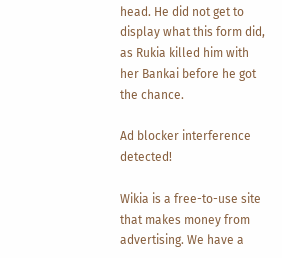head. He did not get to display what this form did, as Rukia killed him with her Bankai before he got the chance.

Ad blocker interference detected!

Wikia is a free-to-use site that makes money from advertising. We have a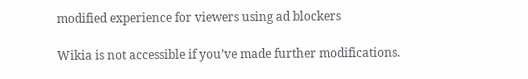modified experience for viewers using ad blockers

Wikia is not accessible if you’ve made further modifications.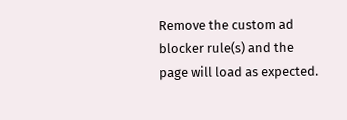Remove the custom ad blocker rule(s) and the page will load as expected.